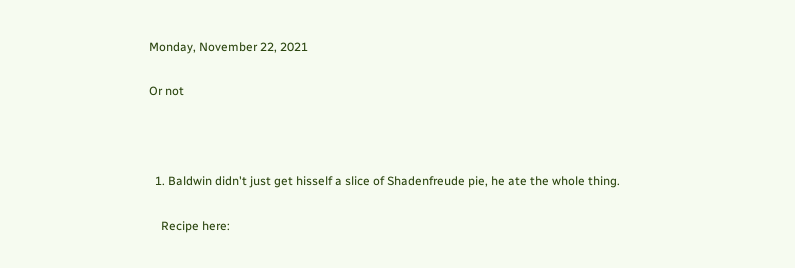Monday, November 22, 2021

Or not



  1. Baldwin didn't just get hisself a slice of Shadenfreude pie, he ate the whole thing.

    Recipe here: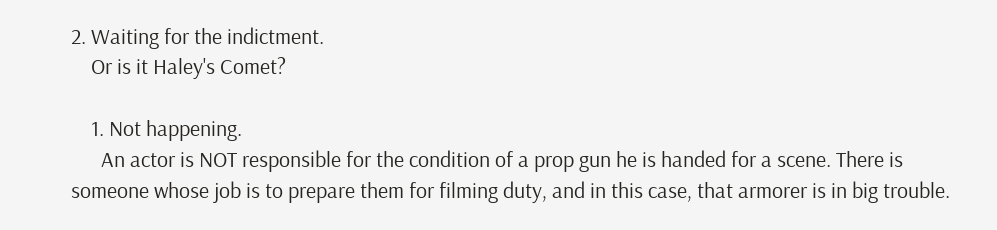2. Waiting for the indictment.
    Or is it Haley's Comet?

    1. Not happening.
      An actor is NOT responsible for the condition of a prop gun he is handed for a scene. There is someone whose job is to prepare them for filming duty, and in this case, that armorer is in big trouble.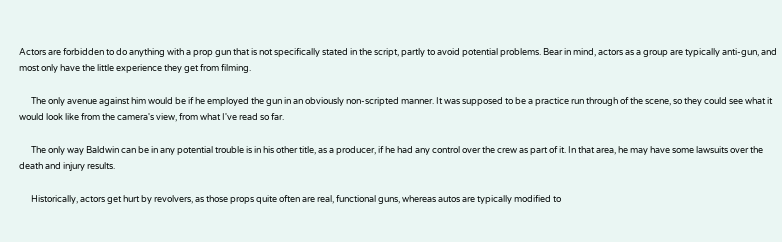Actors are forbidden to do anything with a prop gun that is not specifically stated in the script, partly to avoid potential problems. Bear in mind, actors as a group are typically anti-gun, and most only have the little experience they get from filming.

      The only avenue against him would be if he employed the gun in an obviously non-scripted manner. It was supposed to be a practice run through of the scene, so they could see what it would look like from the camera's view, from what I've read so far.

      The only way Baldwin can be in any potential trouble is in his other title, as a producer, if he had any control over the crew as part of it. In that area, he may have some lawsuits over the death and injury results.

      Historically, actors get hurt by revolvers, as those props quite often are real, functional guns, whereas autos are typically modified to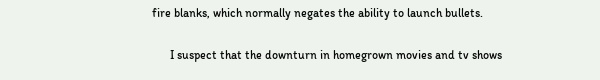fire blanks, which normally negates the ability to launch bullets.

      I suspect that the downturn in homegrown movies and tv shows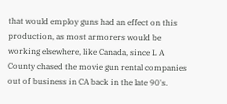that would employ guns had an effect on this production, as most armorers would be working elsewhere, like Canada, since L A County chased the movie gun rental companies out of business in CA back in the late 90's.